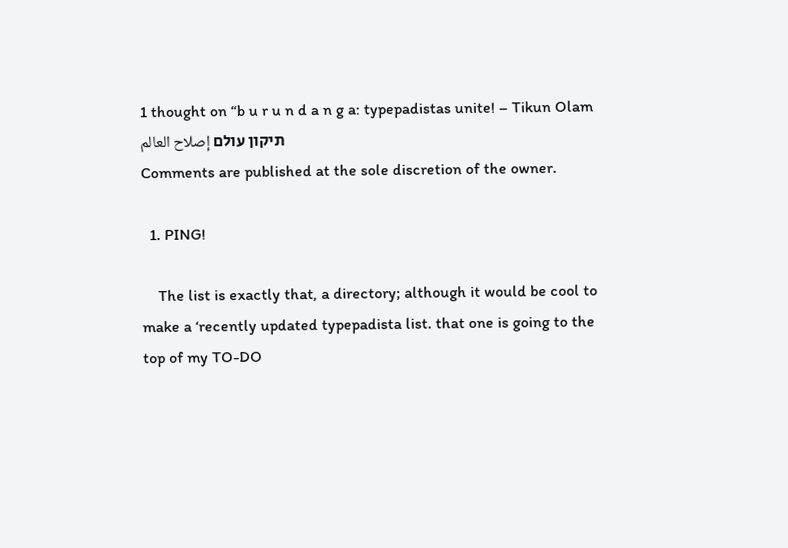1 thought on “b u r u n d a n g a: typepadistas unite! – Tikun Olam תיקון עולם إصلاح العالم
Comments are published at the sole discretion of the owner.

  1. PING!

    The list is exactly that, a directory; although it would be cool to make a ‘recently updated typepadista list. that one is going to the top of my TO-DO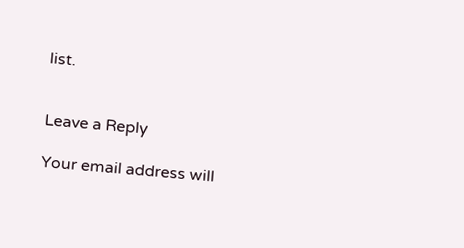list.


Leave a Reply

Your email address will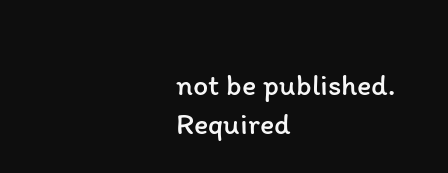not be published. Required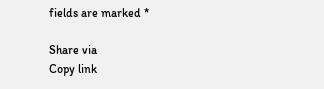fields are marked *

Share via
Copy link